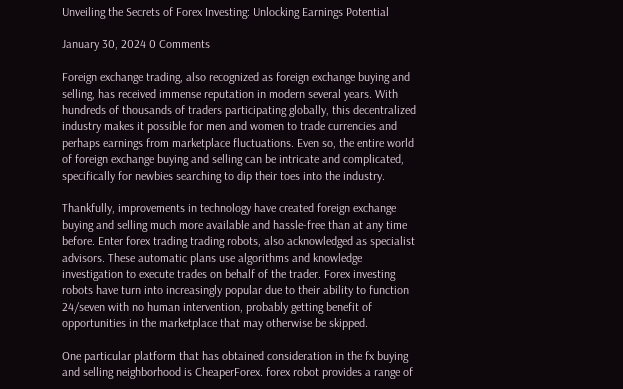Unveiling the Secrets of Forex Investing: Unlocking Earnings Potential

January 30, 2024 0 Comments

Foreign exchange trading, also recognized as foreign exchange buying and selling, has received immense reputation in modern several years. With hundreds of thousands of traders participating globally, this decentralized industry makes it possible for men and women to trade currencies and perhaps earnings from marketplace fluctuations. Even so, the entire world of foreign exchange buying and selling can be intricate and complicated, specifically for newbies searching to dip their toes into the industry.

Thankfully, improvements in technology have created foreign exchange buying and selling much more available and hassle-free than at any time before. Enter forex trading trading robots, also acknowledged as specialist advisors. These automatic plans use algorithms and knowledge investigation to execute trades on behalf of the trader. Forex investing robots have turn into increasingly popular due to their ability to function 24/seven with no human intervention, probably getting benefit of opportunities in the marketplace that may otherwise be skipped.

One particular platform that has obtained consideration in the fx buying and selling neighborhood is CheaperForex. forex robot provides a range of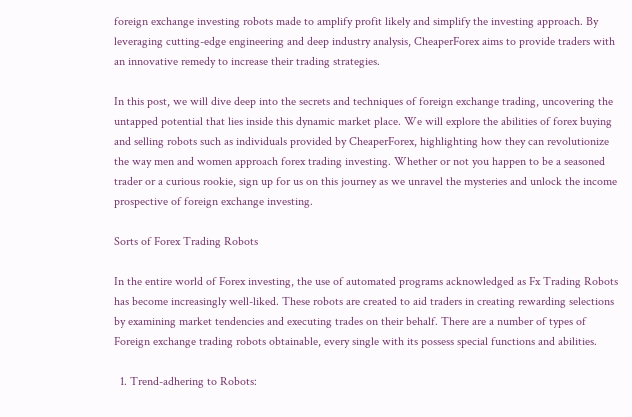foreign exchange investing robots made to amplify profit likely and simplify the investing approach. By leveraging cutting-edge engineering and deep industry analysis, CheaperForex aims to provide traders with an innovative remedy to increase their trading strategies.

In this post, we will dive deep into the secrets and techniques of foreign exchange trading, uncovering the untapped potential that lies inside this dynamic market place. We will explore the abilities of forex buying and selling robots such as individuals provided by CheaperForex, highlighting how they can revolutionize the way men and women approach forex trading investing. Whether or not you happen to be a seasoned trader or a curious rookie, sign up for us on this journey as we unravel the mysteries and unlock the income prospective of foreign exchange investing.

Sorts of Forex Trading Robots

In the entire world of Forex investing, the use of automated programs acknowledged as Fx Trading Robots has become increasingly well-liked. These robots are created to aid traders in creating rewarding selections by examining market tendencies and executing trades on their behalf. There are a number of types of Foreign exchange trading robots obtainable, every single with its possess special functions and abilities.

  1. Trend-adhering to Robots: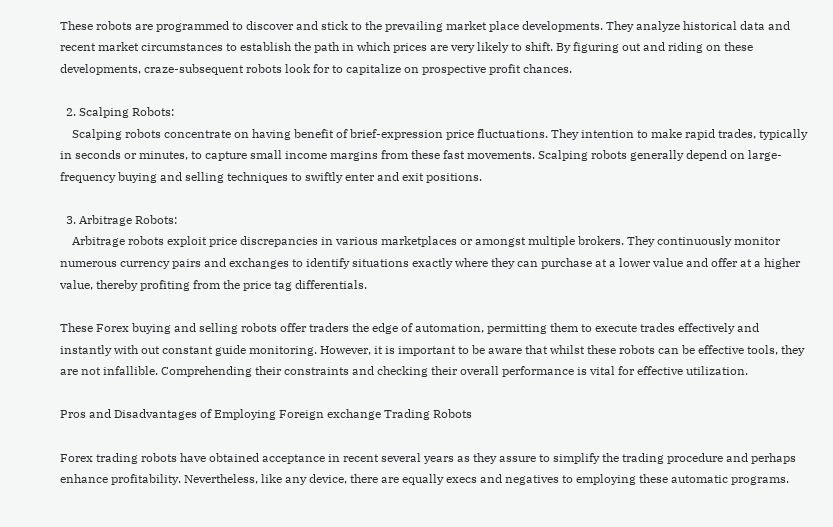These robots are programmed to discover and stick to the prevailing market place developments. They analyze historical data and recent market circumstances to establish the path in which prices are very likely to shift. By figuring out and riding on these developments, craze-subsequent robots look for to capitalize on prospective profit chances.

  2. Scalping Robots:
    Scalping robots concentrate on having benefit of brief-expression price fluctuations. They intention to make rapid trades, typically in seconds or minutes, to capture small income margins from these fast movements. Scalping robots generally depend on large-frequency buying and selling techniques to swiftly enter and exit positions.

  3. Arbitrage Robots:
    Arbitrage robots exploit price discrepancies in various marketplaces or amongst multiple brokers. They continuously monitor numerous currency pairs and exchanges to identify situations exactly where they can purchase at a lower value and offer at a higher value, thereby profiting from the price tag differentials.

These Forex buying and selling robots offer traders the edge of automation, permitting them to execute trades effectively and instantly with out constant guide monitoring. However, it is important to be aware that whilst these robots can be effective tools, they are not infallible. Comprehending their constraints and checking their overall performance is vital for effective utilization.

Pros and Disadvantages of Employing Foreign exchange Trading Robots

Forex trading robots have obtained acceptance in recent several years as they assure to simplify the trading procedure and perhaps enhance profitability. Nevertheless, like any device, there are equally execs and negatives to employing these automatic programs.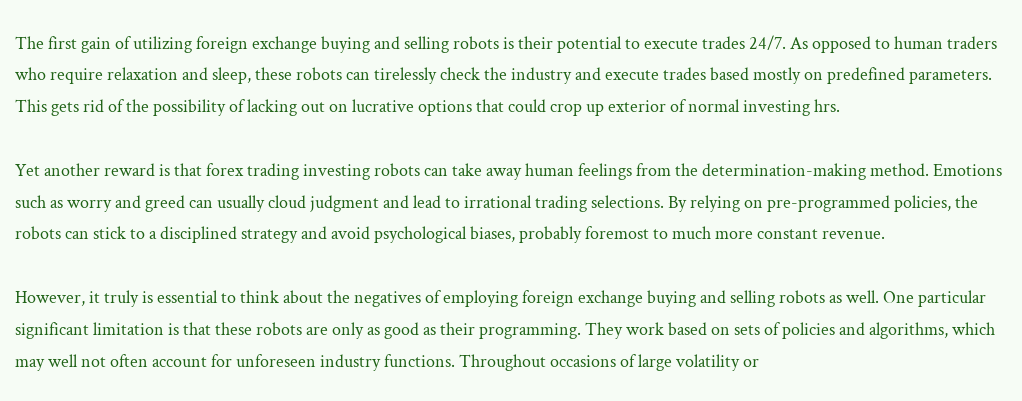The first gain of utilizing foreign exchange buying and selling robots is their potential to execute trades 24/7. As opposed to human traders who require relaxation and sleep, these robots can tirelessly check the industry and execute trades based mostly on predefined parameters. This gets rid of the possibility of lacking out on lucrative options that could crop up exterior of normal investing hrs.

Yet another reward is that forex trading investing robots can take away human feelings from the determination-making method. Emotions such as worry and greed can usually cloud judgment and lead to irrational trading selections. By relying on pre-programmed policies, the robots can stick to a disciplined strategy and avoid psychological biases, probably foremost to much more constant revenue.

However, it truly is essential to think about the negatives of employing foreign exchange buying and selling robots as well. One particular significant limitation is that these robots are only as good as their programming. They work based on sets of policies and algorithms, which may well not often account for unforeseen industry functions. Throughout occasions of large volatility or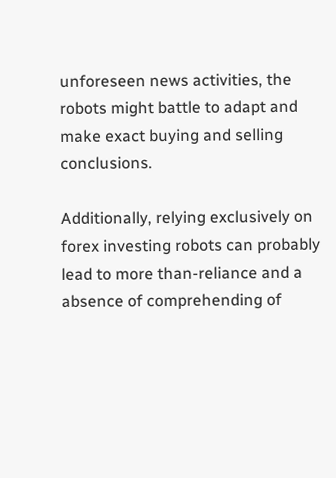unforeseen news activities, the robots might battle to adapt and make exact buying and selling conclusions.

Additionally, relying exclusively on forex investing robots can probably lead to more than-reliance and a absence of comprehending of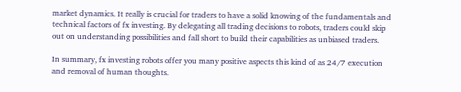market dynamics. It really is crucial for traders to have a solid knowing of the fundamentals and technical factors of fx investing. By delegating all trading decisions to robots, traders could skip out on understanding possibilities and fall short to build their capabilities as unbiased traders.

In summary, fx investing robots offer you many positive aspects this kind of as 24/7 execution and removal of human thoughts.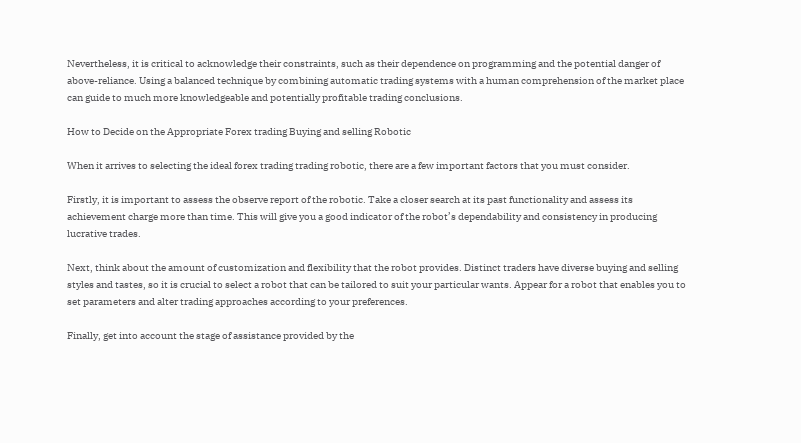Nevertheless, it is critical to acknowledge their constraints, such as their dependence on programming and the potential danger of above-reliance. Using a balanced technique by combining automatic trading systems with a human comprehension of the market place can guide to much more knowledgeable and potentially profitable trading conclusions.

How to Decide on the Appropriate Forex trading Buying and selling Robotic

When it arrives to selecting the ideal forex trading trading robotic, there are a few important factors that you must consider.

Firstly, it is important to assess the observe report of the robotic. Take a closer search at its past functionality and assess its achievement charge more than time. This will give you a good indicator of the robot’s dependability and consistency in producing lucrative trades.

Next, think about the amount of customization and flexibility that the robot provides. Distinct traders have diverse buying and selling styles and tastes, so it is crucial to select a robot that can be tailored to suit your particular wants. Appear for a robot that enables you to set parameters and alter trading approaches according to your preferences.

Finally, get into account the stage of assistance provided by the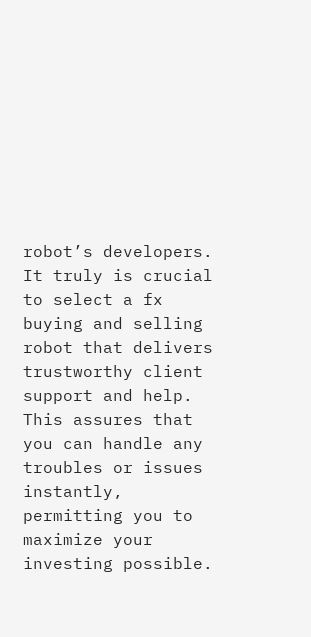robot’s developers. It truly is crucial to select a fx buying and selling robot that delivers trustworthy client support and help. This assures that you can handle any troubles or issues instantly, permitting you to maximize your investing possible.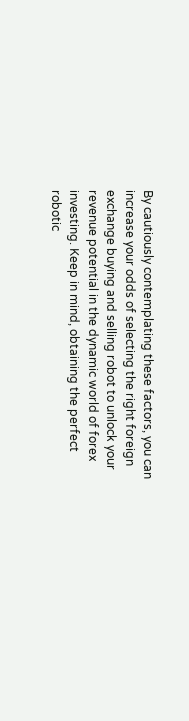By cautiously contemplating these factors, you can increase your odds of selecting the right foreign exchange buying and selling robot to unlock your revenue potential in the dynamic world of forex investing. Keep in mind, obtaining the perfect robotic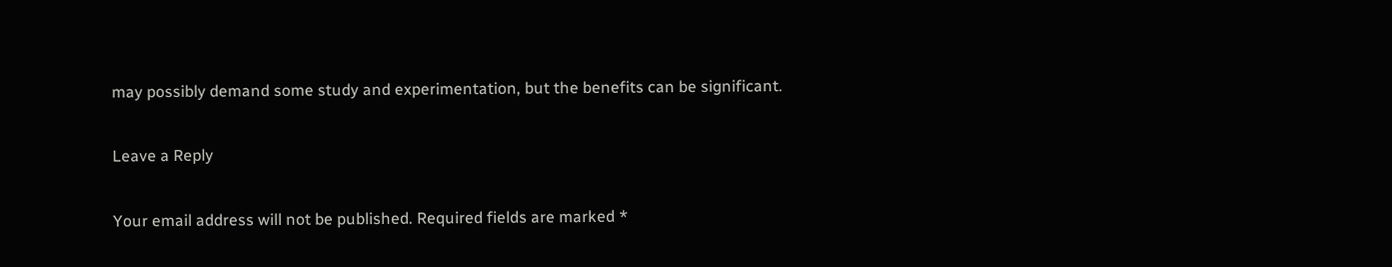may possibly demand some study and experimentation, but the benefits can be significant.

Leave a Reply

Your email address will not be published. Required fields are marked *